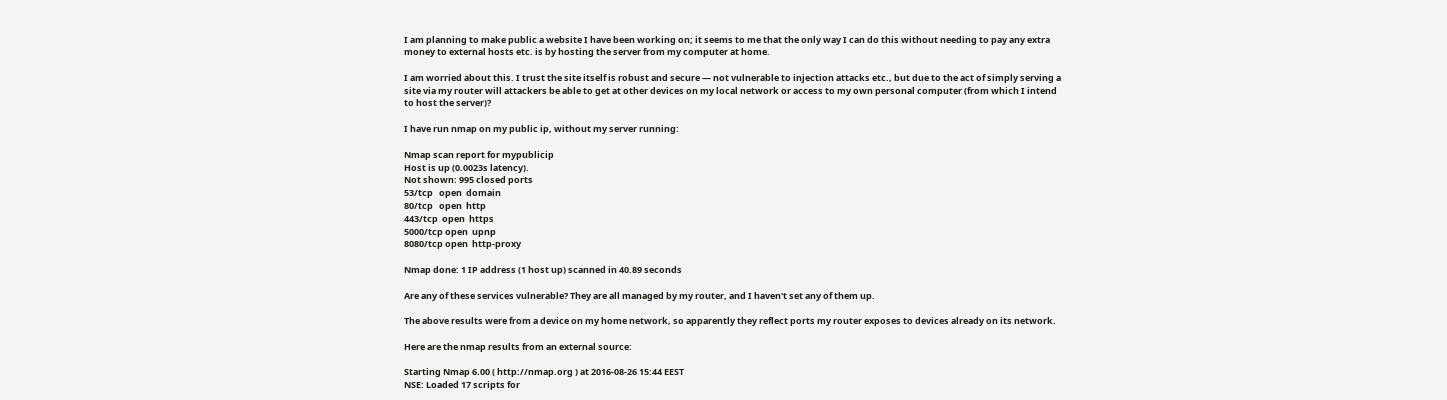I am planning to make public a website I have been working on; it seems to me that the only way I can do this without needing to pay any extra money to external hosts etc. is by hosting the server from my computer at home.

I am worried about this. I trust the site itself is robust and secure — not vulnerable to injection attacks etc., but due to the act of simply serving a site via my router will attackers be able to get at other devices on my local network or access to my own personal computer (from which I intend to host the server)?

I have run nmap on my public ip, without my server running:

Nmap scan report for mypublicip
Host is up (0.0023s latency).
Not shown: 995 closed ports
53/tcp   open  domain
80/tcp   open  http
443/tcp  open  https
5000/tcp open  upnp
8080/tcp open  http-proxy

Nmap done: 1 IP address (1 host up) scanned in 40.89 seconds

Are any of these services vulnerable? They are all managed by my router, and I haven't set any of them up.

The above results were from a device on my home network, so apparently they reflect ports my router exposes to devices already on its network.

Here are the nmap results from an external source:

Starting Nmap 6.00 ( http://nmap.org ) at 2016-08-26 15:44 EEST
NSE: Loaded 17 scripts for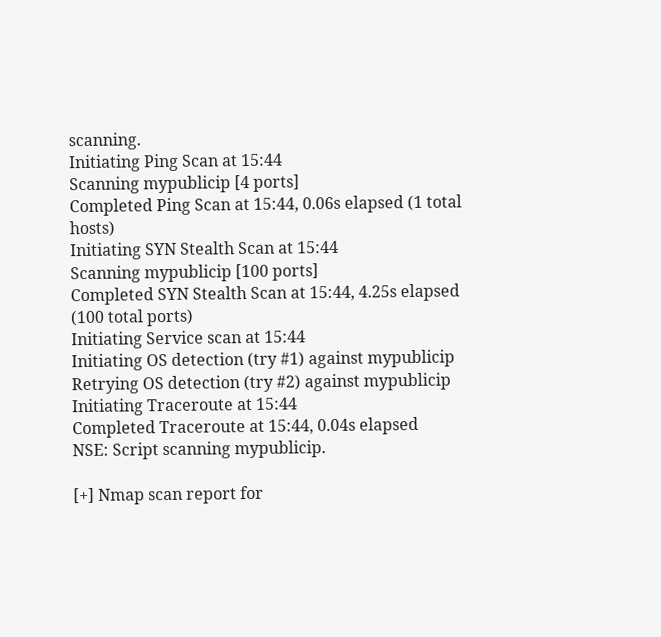scanning.
Initiating Ping Scan at 15:44
Scanning mypublicip [4 ports]
Completed Ping Scan at 15:44, 0.06s elapsed (1 total hosts)
Initiating SYN Stealth Scan at 15:44
Scanning mypublicip [100 ports]
Completed SYN Stealth Scan at 15:44, 4.25s elapsed (100 total ports)
Initiating Service scan at 15:44
Initiating OS detection (try #1) against mypublicip
Retrying OS detection (try #2) against mypublicip
Initiating Traceroute at 15:44
Completed Traceroute at 15:44, 0.04s elapsed
NSE: Script scanning mypublicip.

[+] Nmap scan report for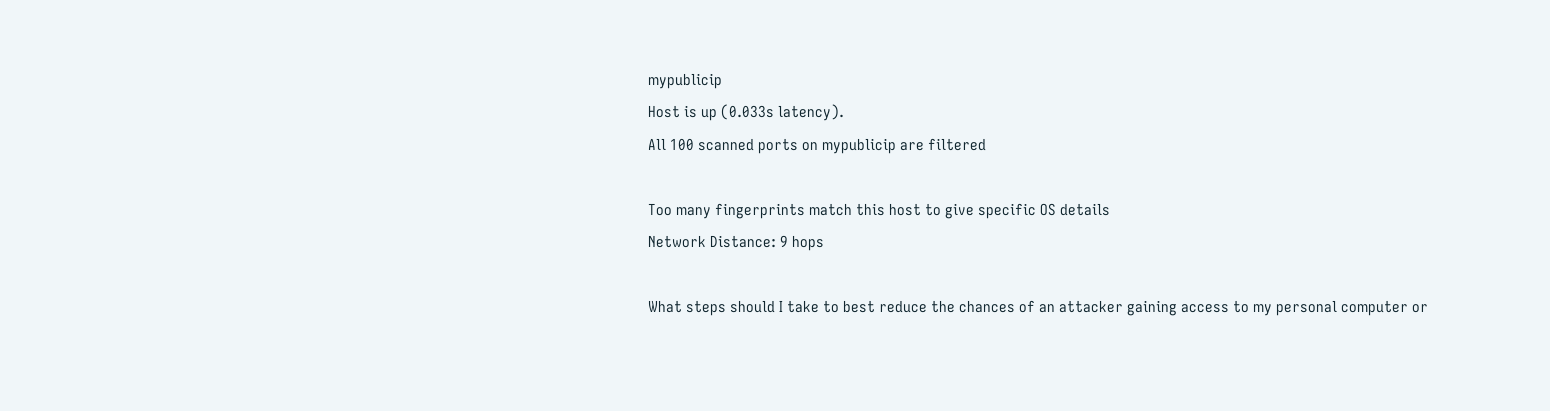mypublicip
Host is up (0.033s latency).
All 100 scanned ports on mypublicip are filtered

Too many fingerprints match this host to give specific OS details
Network Distance: 9 hops

What steps should I take to best reduce the chances of an attacker gaining access to my personal computer or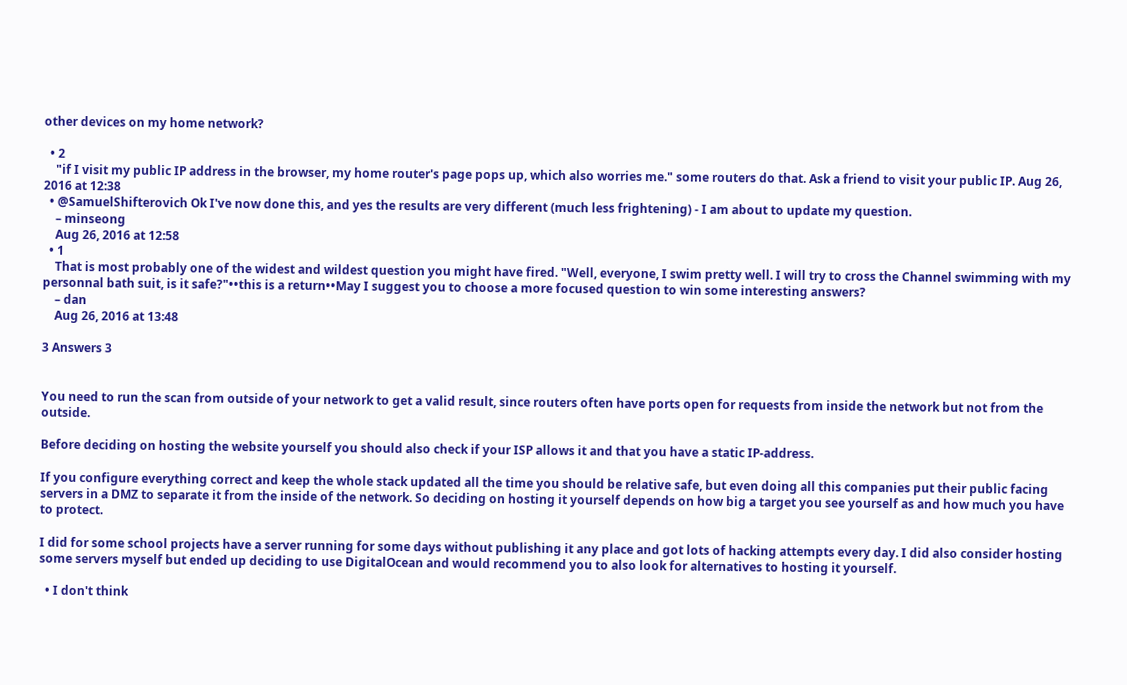other devices on my home network?

  • 2
    "if I visit my public IP address in the browser, my home router's page pops up, which also worries me." some routers do that. Ask a friend to visit your public IP. Aug 26, 2016 at 12:38
  • @SamuelShifterovich Ok I've now done this, and yes the results are very different (much less frightening) - I am about to update my question.
    – minseong
    Aug 26, 2016 at 12:58
  • 1
    That is most probably one of the widest and wildest question you might have fired. "Well, everyone, I swim pretty well. I will try to cross the Channel swimming with my personnal bath suit, is it safe?"••this is a return••May I suggest you to choose a more focused question to win some interesting answers?
    – dan
    Aug 26, 2016 at 13:48

3 Answers 3


You need to run the scan from outside of your network to get a valid result, since routers often have ports open for requests from inside the network but not from the outside.

Before deciding on hosting the website yourself you should also check if your ISP allows it and that you have a static IP-address.

If you configure everything correct and keep the whole stack updated all the time you should be relative safe, but even doing all this companies put their public facing servers in a DMZ to separate it from the inside of the network. So deciding on hosting it yourself depends on how big a target you see yourself as and how much you have to protect.

I did for some school projects have a server running for some days without publishing it any place and got lots of hacking attempts every day. I did also consider hosting some servers myself but ended up deciding to use DigitalOcean and would recommend you to also look for alternatives to hosting it yourself.

  • I don't think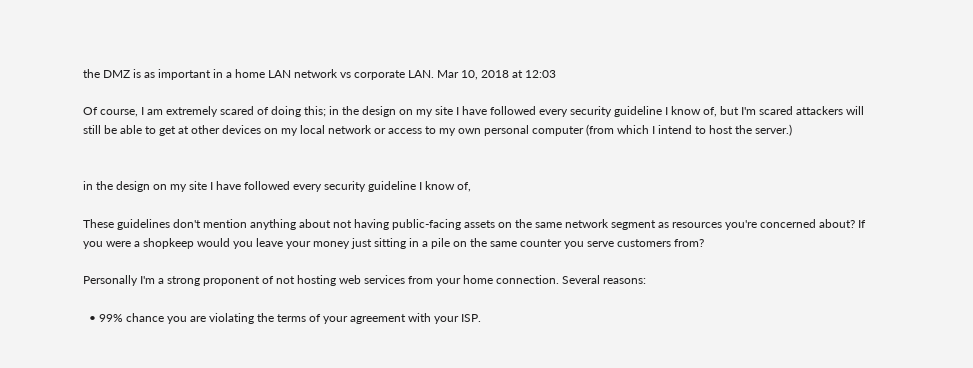the DMZ is as important in a home LAN network vs corporate LAN. Mar 10, 2018 at 12:03

Of course, I am extremely scared of doing this; in the design on my site I have followed every security guideline I know of, but I'm scared attackers will still be able to get at other devices on my local network or access to my own personal computer (from which I intend to host the server.)


in the design on my site I have followed every security guideline I know of,

These guidelines don't mention anything about not having public-facing assets on the same network segment as resources you're concerned about? If you were a shopkeep would you leave your money just sitting in a pile on the same counter you serve customers from?

Personally I'm a strong proponent of not hosting web services from your home connection. Several reasons:

  • 99% chance you are violating the terms of your agreement with your ISP.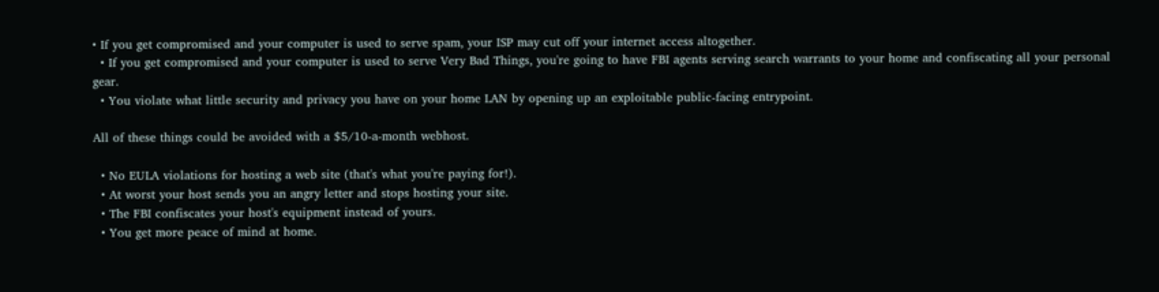• If you get compromised and your computer is used to serve spam, your ISP may cut off your internet access altogether.
  • If you get compromised and your computer is used to serve Very Bad Things, you're going to have FBI agents serving search warrants to your home and confiscating all your personal gear.
  • You violate what little security and privacy you have on your home LAN by opening up an exploitable public-facing entrypoint.

All of these things could be avoided with a $5/10-a-month webhost.

  • No EULA violations for hosting a web site (that's what you're paying for!).
  • At worst your host sends you an angry letter and stops hosting your site.
  • The FBI confiscates your host's equipment instead of yours.
  • You get more peace of mind at home.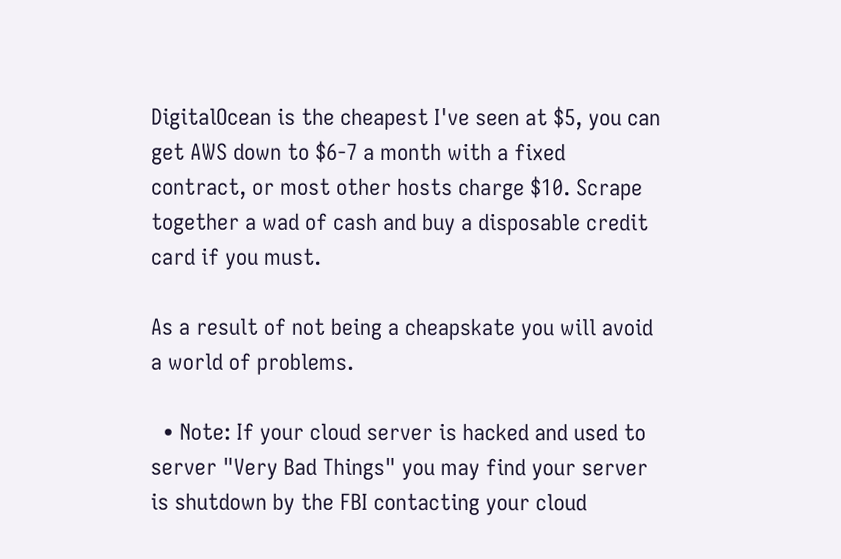DigitalOcean is the cheapest I've seen at $5, you can get AWS down to $6-7 a month with a fixed contract, or most other hosts charge $10. Scrape together a wad of cash and buy a disposable credit card if you must.

As a result of not being a cheapskate you will avoid a world of problems.

  • Note: If your cloud server is hacked and used to server "Very Bad Things" you may find your server is shutdown by the FBI contacting your cloud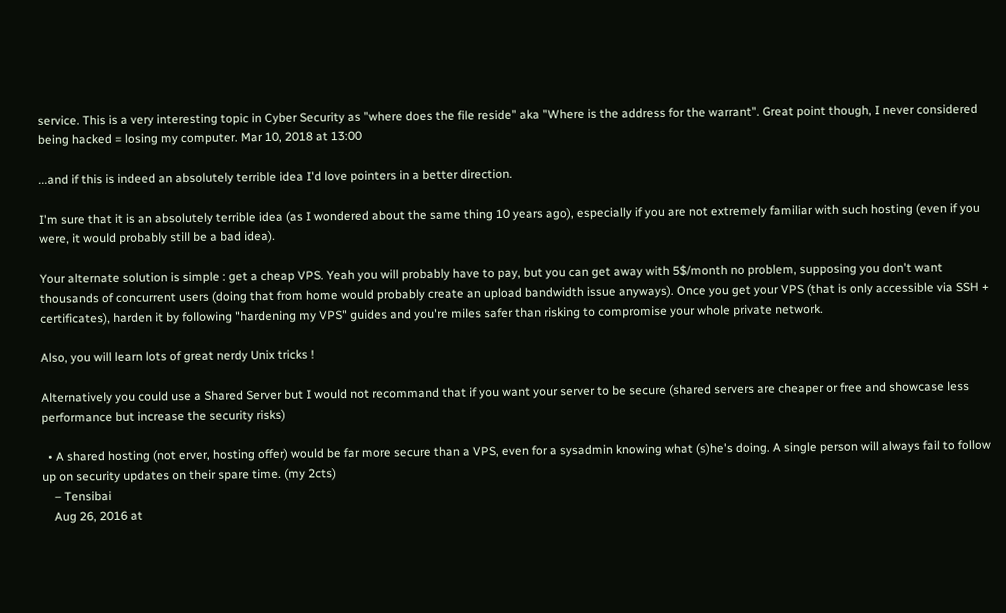service. This is a very interesting topic in Cyber Security as "where does the file reside" aka "Where is the address for the warrant". Great point though, I never considered being hacked = losing my computer. Mar 10, 2018 at 13:00

...and if this is indeed an absolutely terrible idea I'd love pointers in a better direction.

I'm sure that it is an absolutely terrible idea (as I wondered about the same thing 10 years ago), especially if you are not extremely familiar with such hosting (even if you were, it would probably still be a bad idea).

Your alternate solution is simple : get a cheap VPS. Yeah you will probably have to pay, but you can get away with 5$/month no problem, supposing you don't want thousands of concurrent users (doing that from home would probably create an upload bandwidth issue anyways). Once you get your VPS (that is only accessible via SSH + certificates), harden it by following "hardening my VPS" guides and you're miles safer than risking to compromise your whole private network.

Also, you will learn lots of great nerdy Unix tricks !

Alternatively you could use a Shared Server but I would not recommand that if you want your server to be secure (shared servers are cheaper or free and showcase less performance but increase the security risks)

  • A shared hosting (not erver, hosting offer) would be far more secure than a VPS, even for a sysadmin knowing what (s)he's doing. A single person will always fail to follow up on security updates on their spare time. (my 2cts)
    – Tensibai
    Aug 26, 2016 at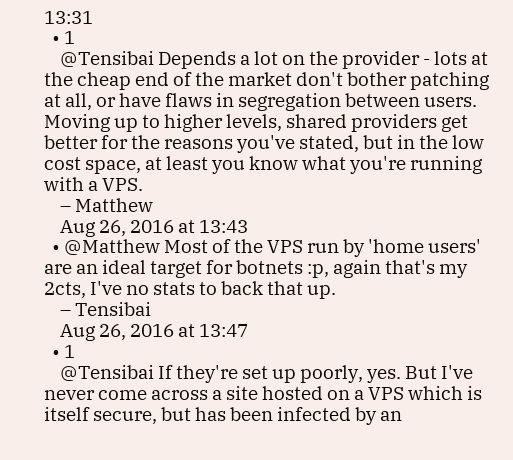13:31
  • 1
    @Tensibai Depends a lot on the provider - lots at the cheap end of the market don't bother patching at all, or have flaws in segregation between users. Moving up to higher levels, shared providers get better for the reasons you've stated, but in the low cost space, at least you know what you're running with a VPS.
    – Matthew
    Aug 26, 2016 at 13:43
  • @Matthew Most of the VPS run by 'home users' are an ideal target for botnets :p, again that's my 2cts, I've no stats to back that up.
    – Tensibai
    Aug 26, 2016 at 13:47
  • 1
    @Tensibai If they're set up poorly, yes. But I've never come across a site hosted on a VPS which is itself secure, but has been infected by an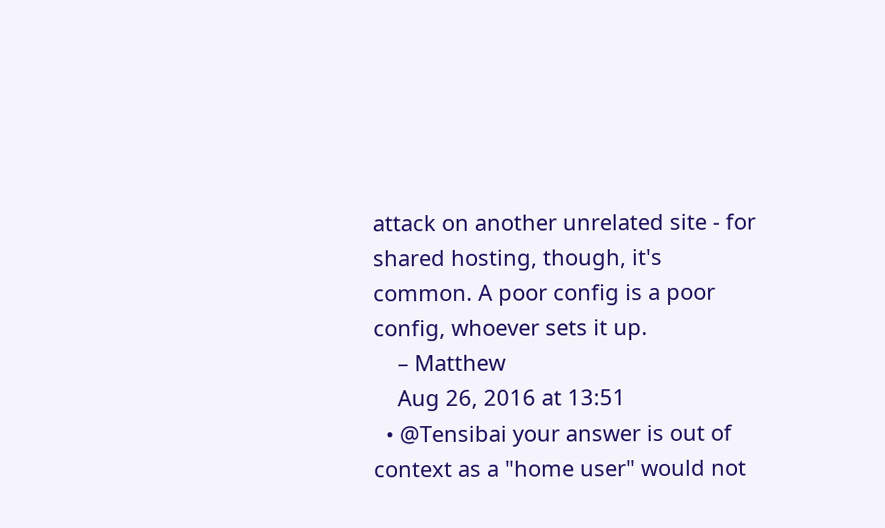attack on another unrelated site - for shared hosting, though, it's common. A poor config is a poor config, whoever sets it up.
    – Matthew
    Aug 26, 2016 at 13:51
  • @Tensibai your answer is out of context as a "home user" would not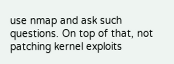use nmap and ask such questions. On top of that, not patching kernel exploits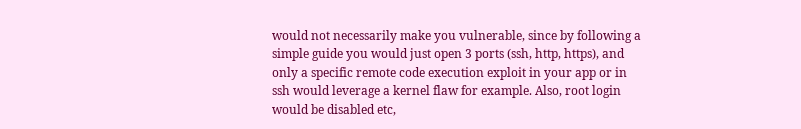would not necessarily make you vulnerable, since by following a simple guide you would just open 3 ports (ssh, http, https), and only a specific remote code execution exploit in your app or in ssh would leverage a kernel flaw for example. Also, root login would be disabled etc,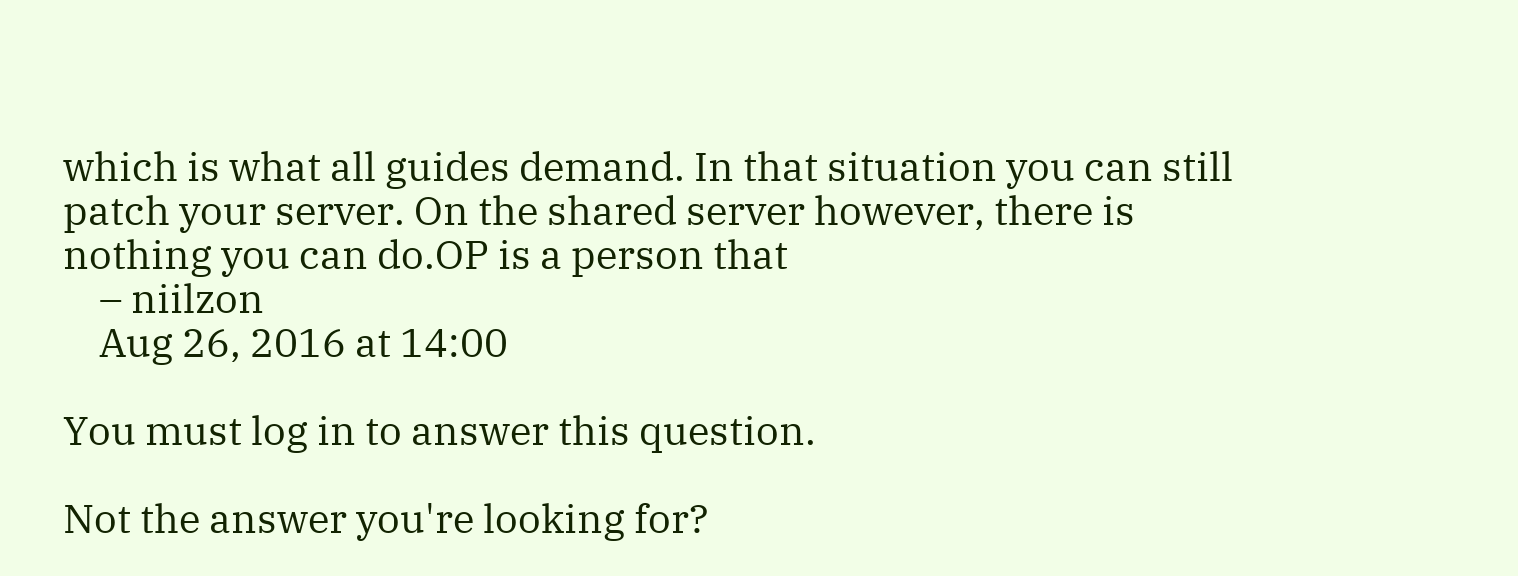which is what all guides demand. In that situation you can still patch your server. On the shared server however, there is nothing you can do.OP is a person that
    – niilzon
    Aug 26, 2016 at 14:00

You must log in to answer this question.

Not the answer you're looking for?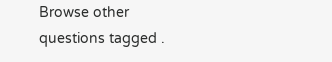Browse other questions tagged .